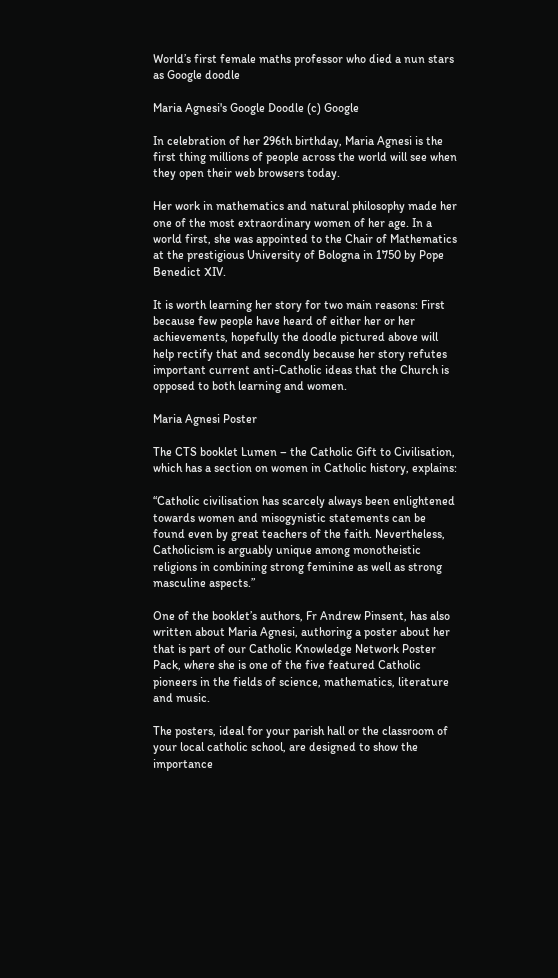World’s first female maths professor who died a nun stars as Google doodle

Maria Agnesi's Google Doodle (c) Google

In celebration of her 296th birthday, Maria Agnesi is the first thing millions of people across the world will see when they open their web browsers today.

Her work in mathematics and natural philosophy made her one of the most extraordinary women of her age. In a world first, she was appointed to the Chair of Mathematics at the prestigious University of Bologna in 1750 by Pope Benedict XIV.

It is worth learning her story for two main reasons: First because few people have heard of either her or her achievements, hopefully the doodle pictured above will help rectify that and secondly because her story refutes important current anti-Catholic ideas that the Church is opposed to both learning and women.

Maria Agnesi Poster

The CTS booklet Lumen – the Catholic Gift to Civilisation, which has a section on women in Catholic history, explains:

“Catholic civilisation has scarcely always been enlightened towards women and misogynistic statements can be found even by great teachers of the faith. Nevertheless, Catholicism is arguably unique among monotheistic religions in combining strong feminine as well as strong masculine aspects.”

One of the booklet’s authors, Fr Andrew Pinsent, has also written about Maria Agnesi, authoring a poster about her that is part of our Catholic Knowledge Network Poster Pack, where she is one of the five featured Catholic pioneers in the fields of science, mathematics, literature and music.

The posters, ideal for your parish hall or the classroom of your local catholic school, are designed to show the importance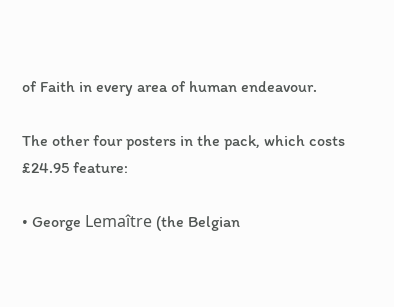of Faith in every area of human endeavour.

The other four posters in the pack, which costs £24.95 feature:

• George Lemaître (the Belgian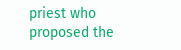priest who proposed the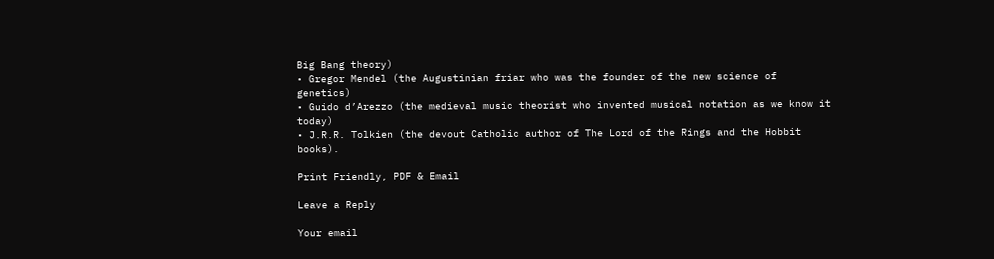Big Bang theory)
• Gregor Mendel (the Augustinian friar who was the founder of the new science of genetics)
• Guido d’Arezzo (the medieval music theorist who invented musical notation as we know it today)
• J.R.R. Tolkien (the devout Catholic author of The Lord of the Rings and the Hobbit books).

Print Friendly, PDF & Email

Leave a Reply

Your email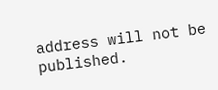address will not be published.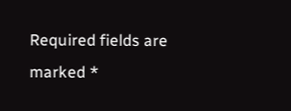Required fields are marked *